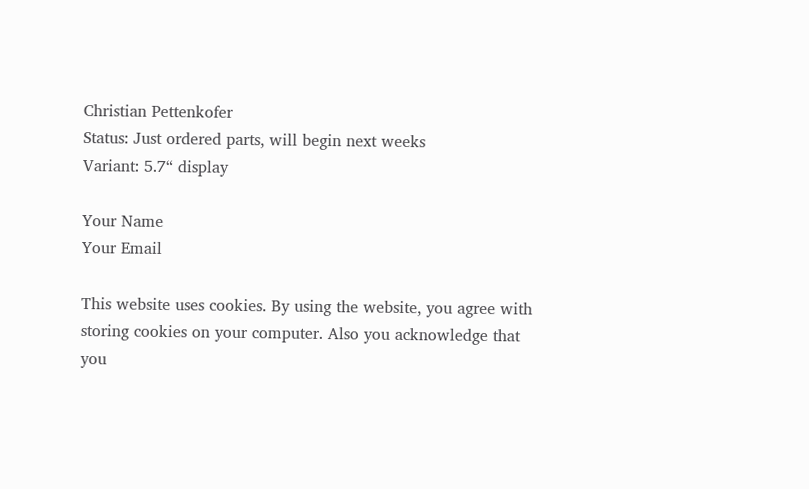Christian Pettenkofer
Status: Just ordered parts, will begin next weeks
Variant: 5.7“ display

Your Name
Your Email

This website uses cookies. By using the website, you agree with storing cookies on your computer. Also you acknowledge that you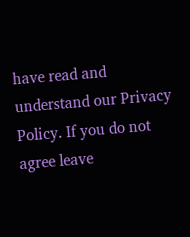have read and understand our Privacy Policy. If you do not agree leave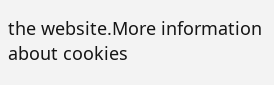the website.More information about cookies